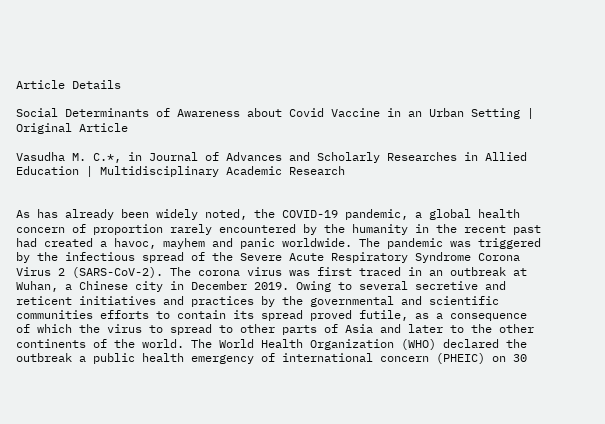Article Details

Social Determinants of Awareness about Covid Vaccine in an Urban Setting | Original Article

Vasudha M. C.*, in Journal of Advances and Scholarly Researches in Allied Education | Multidisciplinary Academic Research


As has already been widely noted, the COVID-19 pandemic, a global health concern of proportion rarely encountered by the humanity in the recent past had created a havoc, mayhem and panic worldwide. The pandemic was triggered by the infectious spread of the Severe Acute Respiratory Syndrome Corona Virus 2 (SARS-CoV-2). The corona virus was first traced in an outbreak at Wuhan, a Chinese city in December 2019. Owing to several secretive and reticent initiatives and practices by the governmental and scientific communities efforts to contain its spread proved futile, as a consequence of which the virus to spread to other parts of Asia and later to the other continents of the world. The World Health Organization (WHO) declared the outbreak a public health emergency of international concern (PHEIC) on 30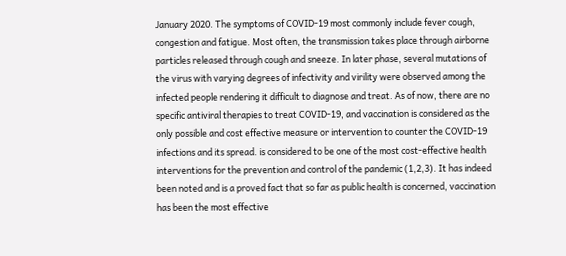January 2020. The symptoms of COVID-19 most commonly include fever cough, congestion and fatigue. Most often, the transmission takes place through airborne particles released through cough and sneeze. In later phase, several mutations of the virus with varying degrees of infectivity and virility were observed among the infected people rendering it difficult to diagnose and treat. As of now, there are no specific antiviral therapies to treat COVID-19, and vaccination is considered as the only possible and cost effective measure or intervention to counter the COVID-19 infections and its spread. is considered to be one of the most cost-effective health interventions for the prevention and control of the pandemic (1,2,3). It has indeed been noted and is a proved fact that so far as public health is concerned, vaccination has been the most effective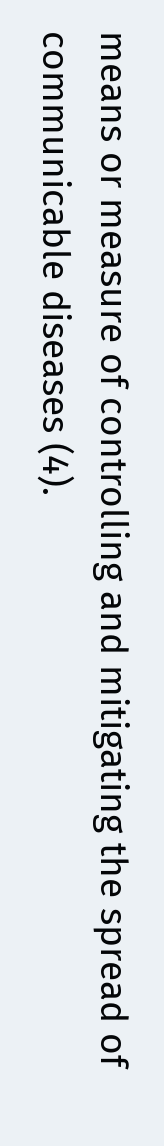means or measure of controlling and mitigating the spread of communicable diseases (4).